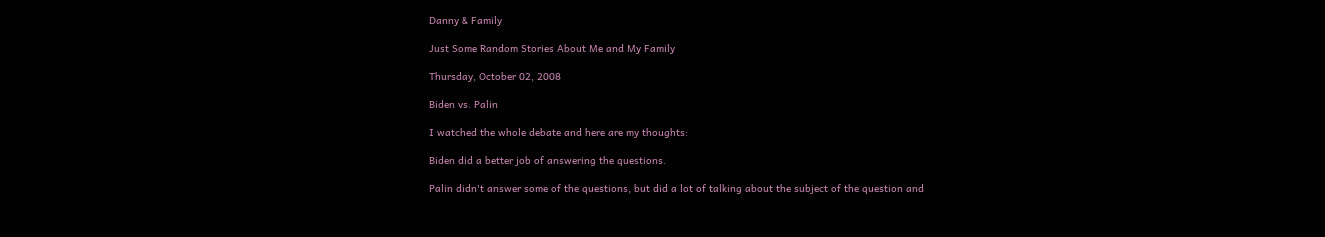Danny & Family

Just Some Random Stories About Me and My Family

Thursday, October 02, 2008

Biden vs. Palin

I watched the whole debate and here are my thoughts:

Biden did a better job of answering the questions.

Palin didn't answer some of the questions, but did a lot of talking about the subject of the question and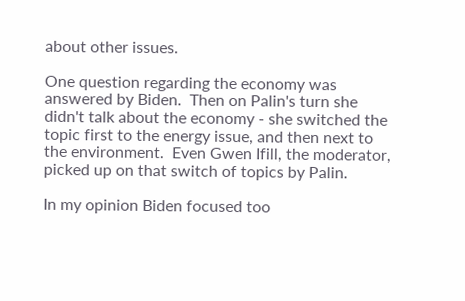about other issues.

One question regarding the economy was answered by Biden.  Then on Palin's turn she didn't talk about the economy - she switched the topic first to the energy issue, and then next to the environment.  Even Gwen Ifill, the moderator, picked up on that switch of topics by Palin.

In my opinion Biden focused too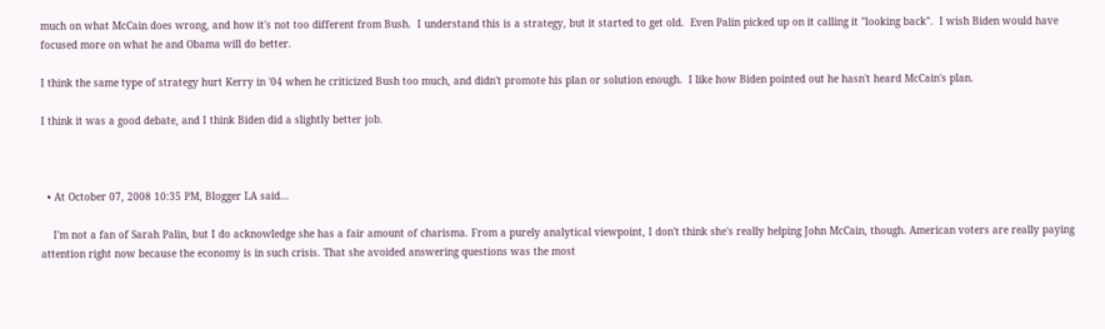much on what McCain does wrong, and how it's not too different from Bush.  I understand this is a strategy, but it started to get old.  Even Palin picked up on it calling it "looking back".  I wish Biden would have focused more on what he and Obama will do better.

I think the same type of strategy hurt Kerry in '04 when he criticized Bush too much, and didn't promote his plan or solution enough.  I like how Biden pointed out he hasn't heard McCain's plan.

I think it was a good debate, and I think Biden did a slightly better job.



  • At October 07, 2008 10:35 PM, Blogger LA said…

    I'm not a fan of Sarah Palin, but I do acknowledge she has a fair amount of charisma. From a purely analytical viewpoint, I don't think she's really helping John McCain, though. American voters are really paying attention right now because the economy is in such crisis. That she avoided answering questions was the most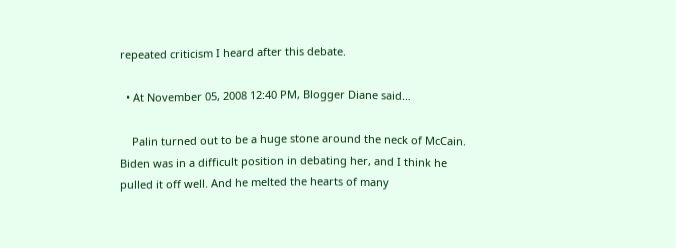repeated criticism I heard after this debate.

  • At November 05, 2008 12:40 PM, Blogger Diane said…

    Palin turned out to be a huge stone around the neck of McCain. Biden was in a difficult position in debating her, and I think he pulled it off well. And he melted the hearts of many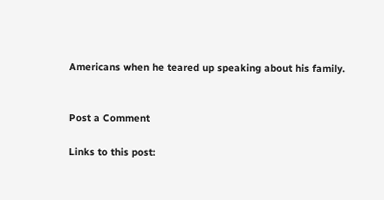Americans when he teared up speaking about his family.


Post a Comment

Links to this post: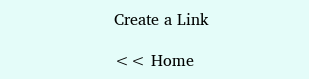Create a Link

<< Home